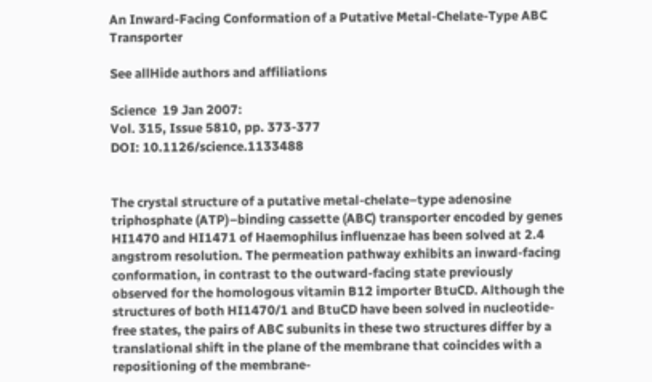An Inward-Facing Conformation of a Putative Metal-Chelate-Type ABC Transporter

See allHide authors and affiliations

Science  19 Jan 2007:
Vol. 315, Issue 5810, pp. 373-377
DOI: 10.1126/science.1133488


The crystal structure of a putative metal-chelate–type adenosine triphosphate (ATP)–binding cassette (ABC) transporter encoded by genes HI1470 and HI1471 of Haemophilus influenzae has been solved at 2.4 angstrom resolution. The permeation pathway exhibits an inward-facing conformation, in contrast to the outward-facing state previously observed for the homologous vitamin B12 importer BtuCD. Although the structures of both HI1470/1 and BtuCD have been solved in nucleotide-free states, the pairs of ABC subunits in these two structures differ by a translational shift in the plane of the membrane that coincides with a repositioning of the membrane-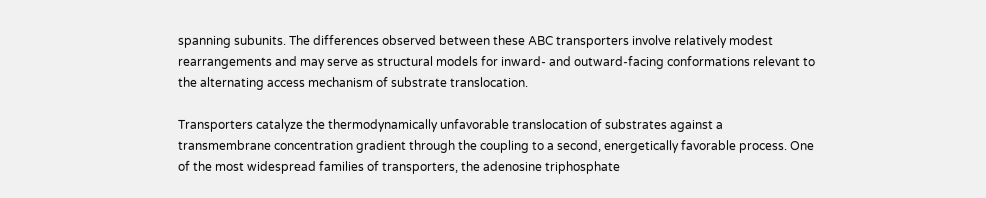spanning subunits. The differences observed between these ABC transporters involve relatively modest rearrangements and may serve as structural models for inward- and outward-facing conformations relevant to the alternating access mechanism of substrate translocation.

Transporters catalyze the thermodynamically unfavorable translocation of substrates against a transmembrane concentration gradient through the coupling to a second, energetically favorable process. One of the most widespread families of transporters, the adenosine triphosphate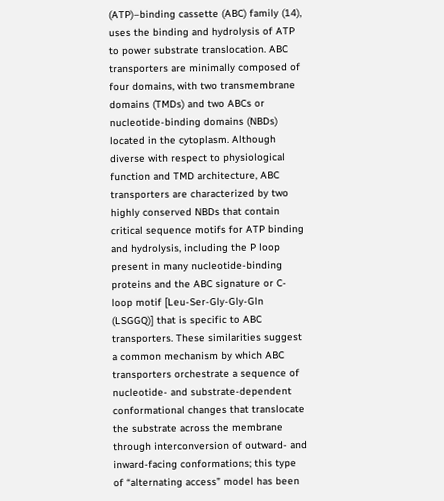(ATP)–binding cassette (ABC) family (14), uses the binding and hydrolysis of ATP to power substrate translocation. ABC transporters are minimally composed of four domains, with two transmembrane domains (TMDs) and two ABCs or nucleotide-binding domains (NBDs) located in the cytoplasm. Although diverse with respect to physiological function and TMD architecture, ABC transporters are characterized by two highly conserved NBDs that contain critical sequence motifs for ATP binding and hydrolysis, including the P loop present in many nucleotide-binding proteins and the ABC signature or C-loop motif [Leu-Ser-Gly-Gly-Gln (LSGGQ)] that is specific to ABC transporters. These similarities suggest a common mechanism by which ABC transporters orchestrate a sequence of nucleotide- and substrate-dependent conformational changes that translocate the substrate across the membrane through interconversion of outward- and inward-facing conformations; this type of “alternating access” model has been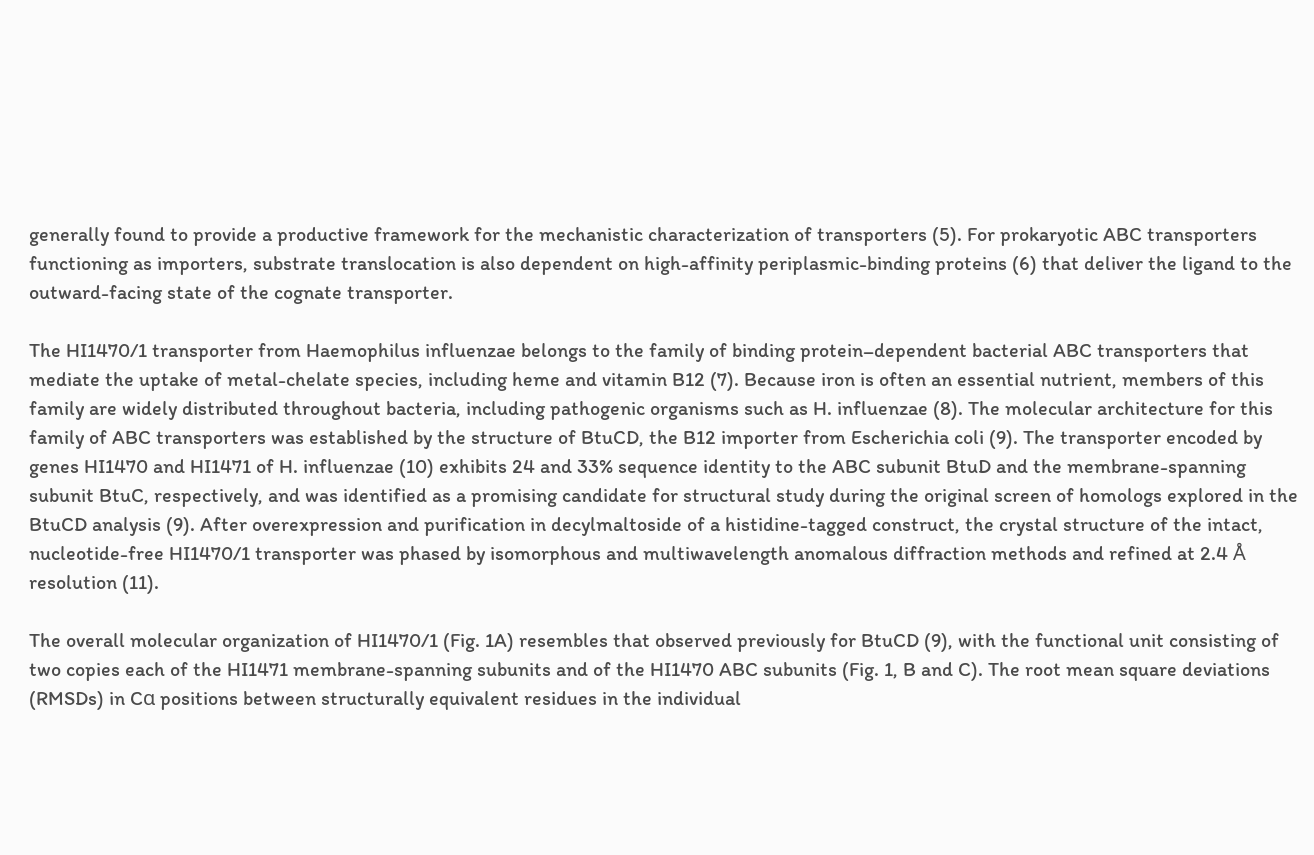generally found to provide a productive framework for the mechanistic characterization of transporters (5). For prokaryotic ABC transporters functioning as importers, substrate translocation is also dependent on high-affinity periplasmic-binding proteins (6) that deliver the ligand to the outward-facing state of the cognate transporter.

The HI1470/1 transporter from Haemophilus influenzae belongs to the family of binding protein–dependent bacterial ABC transporters that mediate the uptake of metal-chelate species, including heme and vitamin B12 (7). Because iron is often an essential nutrient, members of this family are widely distributed throughout bacteria, including pathogenic organisms such as H. influenzae (8). The molecular architecture for this family of ABC transporters was established by the structure of BtuCD, the B12 importer from Escherichia coli (9). The transporter encoded by genes HI1470 and HI1471 of H. influenzae (10) exhibits 24 and 33% sequence identity to the ABC subunit BtuD and the membrane-spanning subunit BtuC, respectively, and was identified as a promising candidate for structural study during the original screen of homologs explored in the BtuCD analysis (9). After overexpression and purification in decylmaltoside of a histidine-tagged construct, the crystal structure of the intact, nucleotide-free HI1470/1 transporter was phased by isomorphous and multiwavelength anomalous diffraction methods and refined at 2.4 Å resolution (11).

The overall molecular organization of HI1470/1 (Fig. 1A) resembles that observed previously for BtuCD (9), with the functional unit consisting of two copies each of the HI1471 membrane-spanning subunits and of the HI1470 ABC subunits (Fig. 1, B and C). The root mean square deviations (RMSDs) in Cα positions between structurally equivalent residues in the individual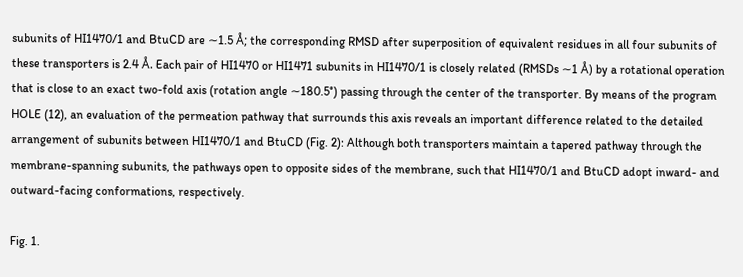subunits of HI1470/1 and BtuCD are ∼1.5 Å; the corresponding RMSD after superposition of equivalent residues in all four subunits of these transporters is 2.4 Å. Each pair of HI1470 or HI1471 subunits in HI1470/1 is closely related (RMSDs ∼1 Å) by a rotational operation that is close to an exact two-fold axis (rotation angle ∼180.5°) passing through the center of the transporter. By means of the program HOLE (12), an evaluation of the permeation pathway that surrounds this axis reveals an important difference related to the detailed arrangement of subunits between HI1470/1 and BtuCD (Fig. 2): Although both transporters maintain a tapered pathway through the membrane-spanning subunits, the pathways open to opposite sides of the membrane, such that HI1470/1 and BtuCD adopt inward- and outward-facing conformations, respectively.

Fig. 1.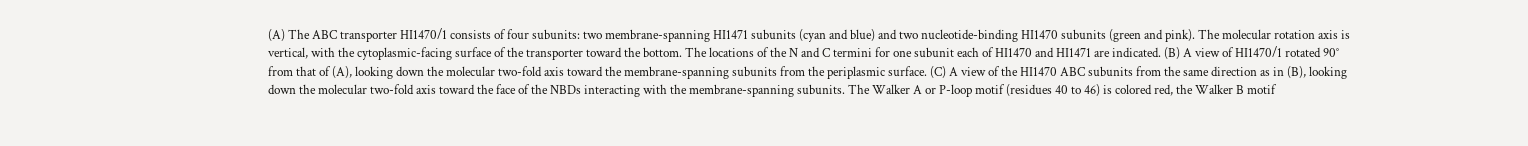(A) The ABC transporter HI1470/1 consists of four subunits: two membrane-spanning HI1471 subunits (cyan and blue) and two nucleotide-binding HI1470 subunits (green and pink). The molecular rotation axis is vertical, with the cytoplasmic-facing surface of the transporter toward the bottom. The locations of the N and C termini for one subunit each of HI1470 and HI1471 are indicated. (B) A view of HI1470/1 rotated 90° from that of (A), looking down the molecular two-fold axis toward the membrane-spanning subunits from the periplasmic surface. (C) A view of the HI1470 ABC subunits from the same direction as in (B), looking down the molecular two-fold axis toward the face of the NBDs interacting with the membrane-spanning subunits. The Walker A or P-loop motif (residues 40 to 46) is colored red, the Walker B motif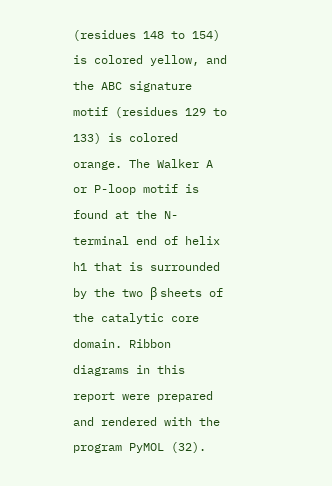(residues 148 to 154) is colored yellow, and the ABC signature motif (residues 129 to 133) is colored orange. The Walker A or P-loop motif is found at the N-terminal end of helix h1 that is surrounded by the two β sheets of the catalytic core domain. Ribbon diagrams in this report were prepared and rendered with the program PyMOL (32).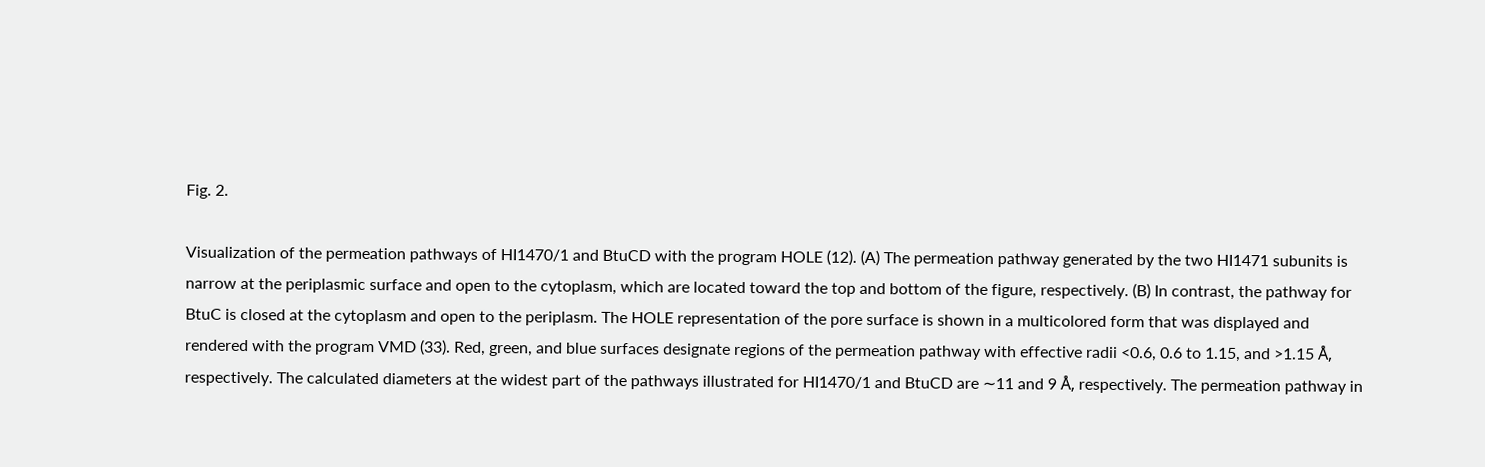Fig. 2.

Visualization of the permeation pathways of HI1470/1 and BtuCD with the program HOLE (12). (A) The permeation pathway generated by the two HI1471 subunits is narrow at the periplasmic surface and open to the cytoplasm, which are located toward the top and bottom of the figure, respectively. (B) In contrast, the pathway for BtuC is closed at the cytoplasm and open to the periplasm. The HOLE representation of the pore surface is shown in a multicolored form that was displayed and rendered with the program VMD (33). Red, green, and blue surfaces designate regions of the permeation pathway with effective radii <0.6, 0.6 to 1.15, and >1.15 Å, respectively. The calculated diameters at the widest part of the pathways illustrated for HI1470/1 and BtuCD are ∼11 and 9 Å, respectively. The permeation pathway in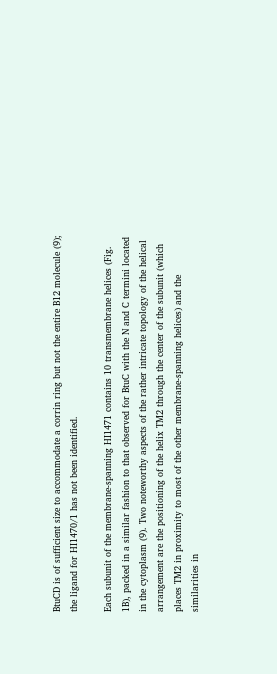BtuCD is of sufficient size to accommodate a corrin ring but not the entire B12 molecule (9); the ligand for HI1470/1 has not been identified.

Each subunit of the membrane-spanning HI1471 contains 10 transmembrane helices (Fig. 1B), packed in a similar fashion to that observed for BtuC with the N and C termini located in the cytoplasm (9). Two noteworthy aspects of the rather intricate topology of the helical arrangement are the positioning of the helix TM2 through the center of the subunit (which places TM2 in proximity to most of the other membrane-spanning helices) and the similarities in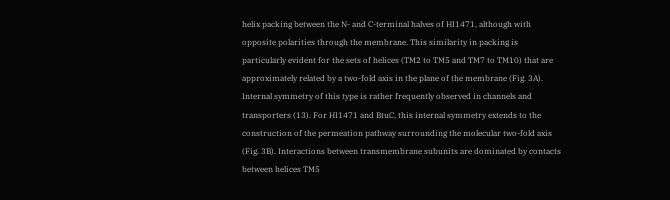helix packing between the N- and C-terminal halves of HI1471, although with opposite polarities through the membrane. This similarity in packing is particularly evident for the sets of helices (TM2 to TM5 and TM7 to TM10) that are approximately related by a two-fold axis in the plane of the membrane (Fig. 3A). Internal symmetry of this type is rather frequently observed in channels and transporters (13). For HI1471 and BtuC, this internal symmetry extends to the construction of the permeation pathway surrounding the molecular two-fold axis (Fig. 3B). Interactions between transmembrane subunits are dominated by contacts between helices TM5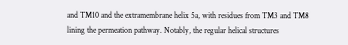and TM10 and the extramembrane helix 5a, with residues from TM3 and TM8 lining the permeation pathway. Notably, the regular helical structures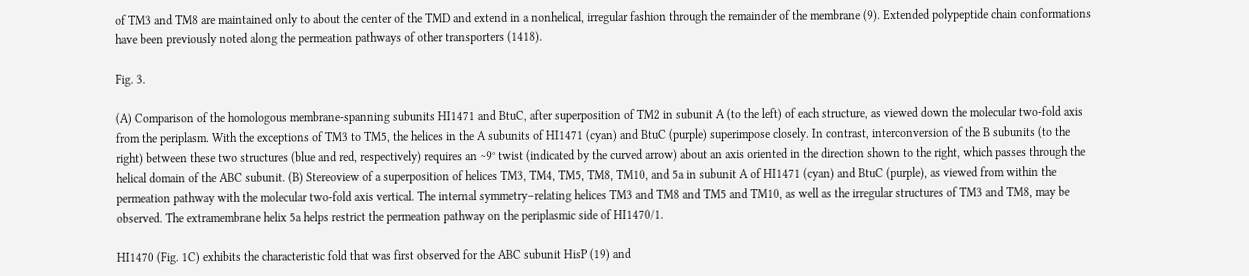of TM3 and TM8 are maintained only to about the center of the TMD and extend in a nonhelical, irregular fashion through the remainder of the membrane (9). Extended polypeptide chain conformations have been previously noted along the permeation pathways of other transporters (1418).

Fig. 3.

(A) Comparison of the homologous membrane-spanning subunits HI1471 and BtuC, after superposition of TM2 in subunit A (to the left) of each structure, as viewed down the molecular two-fold axis from the periplasm. With the exceptions of TM3 to TM5, the helices in the A subunits of HI1471 (cyan) and BtuC (purple) superimpose closely. In contrast, interconversion of the B subunits (to the right) between these two structures (blue and red, respectively) requires an ∼9° twist (indicated by the curved arrow) about an axis oriented in the direction shown to the right, which passes through the helical domain of the ABC subunit. (B) Stereoview of a superposition of helices TM3, TM4, TM5, TM8, TM10, and 5a in subunit A of HI1471 (cyan) and BtuC (purple), as viewed from within the permeation pathway with the molecular two-fold axis vertical. The internal symmetry–relating helices TM3 and TM8 and TM5 and TM10, as well as the irregular structures of TM3 and TM8, may be observed. The extramembrane helix 5a helps restrict the permeation pathway on the periplasmic side of HI1470/1.

HI1470 (Fig. 1C) exhibits the characteristic fold that was first observed for the ABC subunit HisP (19) and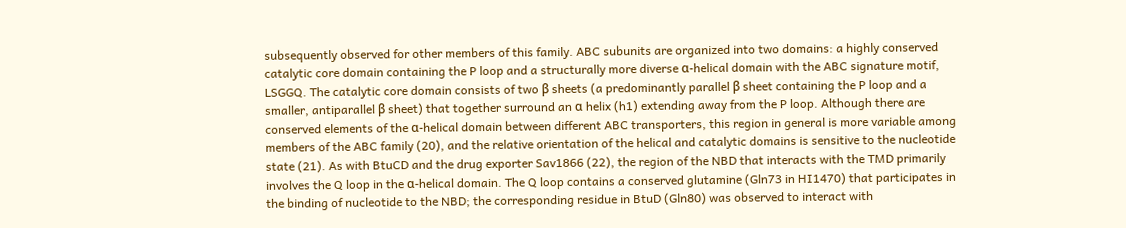subsequently observed for other members of this family. ABC subunits are organized into two domains: a highly conserved catalytic core domain containing the P loop and a structurally more diverse α-helical domain with the ABC signature motif, LSGGQ. The catalytic core domain consists of two β sheets (a predominantly parallel β sheet containing the P loop and a smaller, antiparallel β sheet) that together surround an α helix (h1) extending away from the P loop. Although there are conserved elements of the α-helical domain between different ABC transporters, this region in general is more variable among members of the ABC family (20), and the relative orientation of the helical and catalytic domains is sensitive to the nucleotide state (21). As with BtuCD and the drug exporter Sav1866 (22), the region of the NBD that interacts with the TMD primarily involves the Q loop in the α-helical domain. The Q loop contains a conserved glutamine (Gln73 in HI1470) that participates in the binding of nucleotide to the NBD; the corresponding residue in BtuD (Gln80) was observed to interact with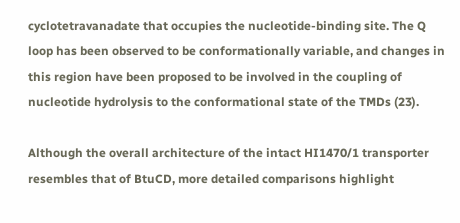cyclotetravanadate that occupies the nucleotide-binding site. The Q loop has been observed to be conformationally variable, and changes in this region have been proposed to be involved in the coupling of nucleotide hydrolysis to the conformational state of the TMDs (23).

Although the overall architecture of the intact HI1470/1 transporter resembles that of BtuCD, more detailed comparisons highlight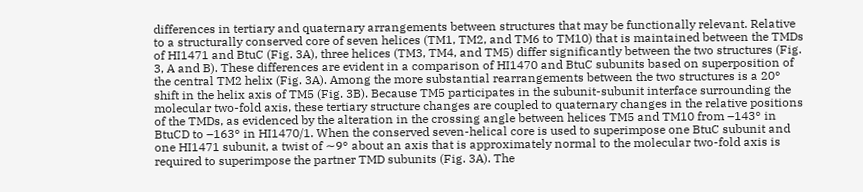differences in tertiary and quaternary arrangements between structures that may be functionally relevant. Relative to a structurally conserved core of seven helices (TM1, TM2, and TM6 to TM10) that is maintained between the TMDs of HI1471 and BtuC (Fig. 3A), three helices (TM3, TM4, and TM5) differ significantly between the two structures (Fig. 3, A and B). These differences are evident in a comparison of HI1470 and BtuC subunits based on superposition of the central TM2 helix (Fig. 3A). Among the more substantial rearrangements between the two structures is a 20° shift in the helix axis of TM5 (Fig. 3B). Because TM5 participates in the subunit-subunit interface surrounding the molecular two-fold axis, these tertiary structure changes are coupled to quaternary changes in the relative positions of the TMDs, as evidenced by the alteration in the crossing angle between helices TM5 and TM10 from –143° in BtuCD to –163° in HI1470/1. When the conserved seven-helical core is used to superimpose one BtuC subunit and one HI1471 subunit, a twist of ∼9° about an axis that is approximately normal to the molecular two-fold axis is required to superimpose the partner TMD subunits (Fig. 3A). The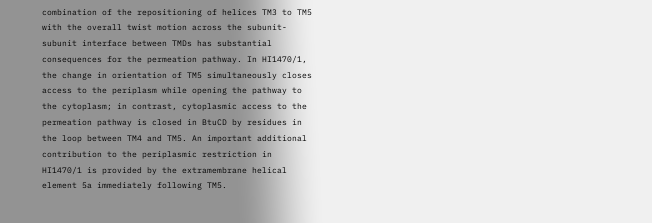combination of the repositioning of helices TM3 to TM5 with the overall twist motion across the subunit-subunit interface between TMDs has substantial consequences for the permeation pathway. In HI1470/1, the change in orientation of TM5 simultaneously closes access to the periplasm while opening the pathway to the cytoplasm; in contrast, cytoplasmic access to the permeation pathway is closed in BtuCD by residues in the loop between TM4 and TM5. An important additional contribution to the periplasmic restriction in HI1470/1 is provided by the extramembrane helical element 5a immediately following TM5.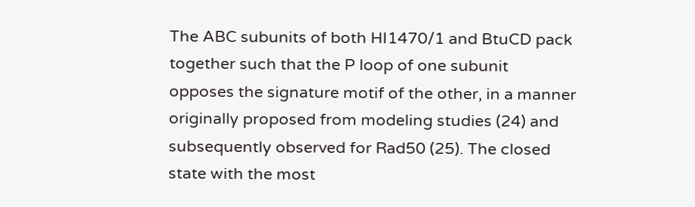The ABC subunits of both HI1470/1 and BtuCD pack together such that the P loop of one subunit opposes the signature motif of the other, in a manner originally proposed from modeling studies (24) and subsequently observed for Rad50 (25). The closed state with the most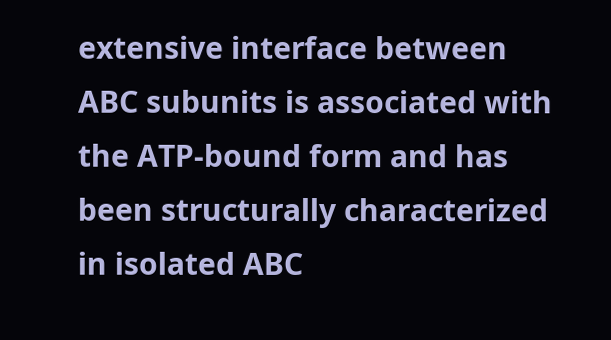extensive interface between ABC subunits is associated with the ATP-bound form and has been structurally characterized in isolated ABC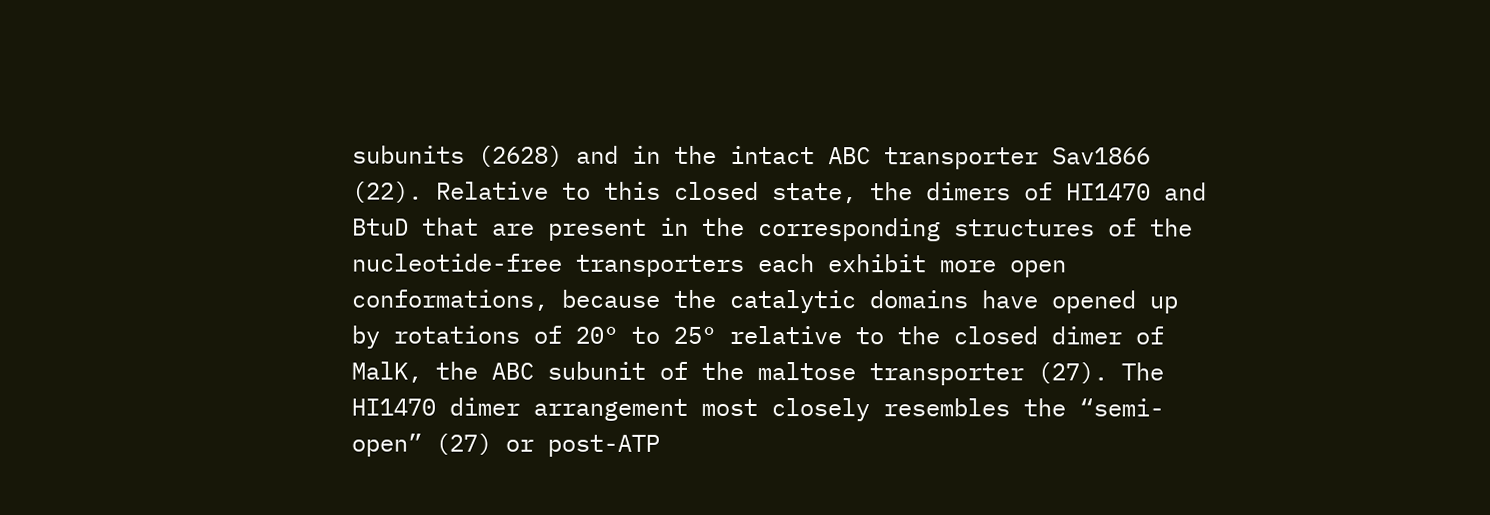subunits (2628) and in the intact ABC transporter Sav1866 (22). Relative to this closed state, the dimers of HI1470 and BtuD that are present in the corresponding structures of the nucleotide-free transporters each exhibit more open conformations, because the catalytic domains have opened up by rotations of 20° to 25° relative to the closed dimer of MalK, the ABC subunit of the maltose transporter (27). The HI1470 dimer arrangement most closely resembles the “semi-open” (27) or post-ATP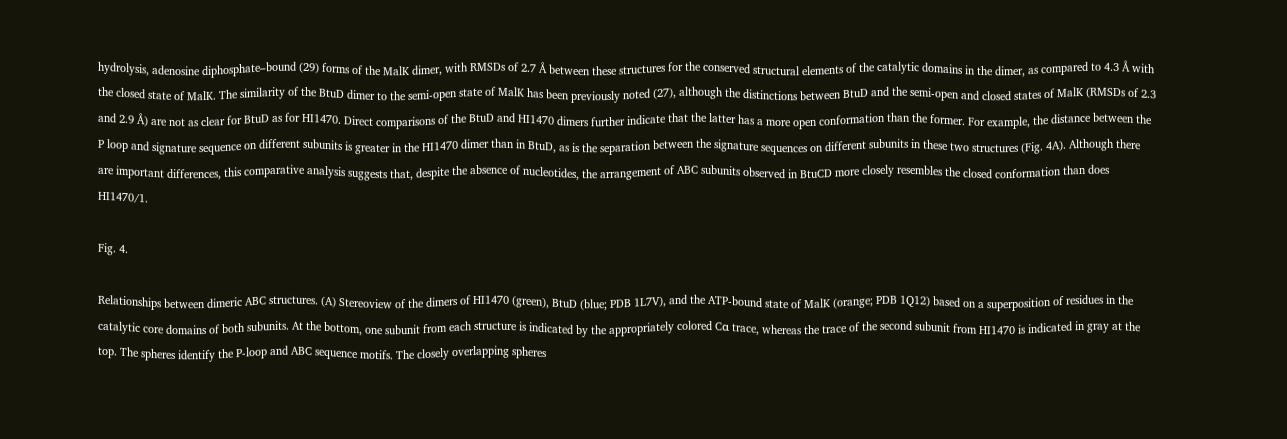hydrolysis, adenosine diphosphate–bound (29) forms of the MalK dimer, with RMSDs of 2.7 Å between these structures for the conserved structural elements of the catalytic domains in the dimer, as compared to 4.3 Å with the closed state of MalK. The similarity of the BtuD dimer to the semi-open state of MalK has been previously noted (27), although the distinctions between BtuD and the semi-open and closed states of MalK (RMSDs of 2.3 and 2.9 Å) are not as clear for BtuD as for HI1470. Direct comparisons of the BtuD and HI1470 dimers further indicate that the latter has a more open conformation than the former. For example, the distance between the P loop and signature sequence on different subunits is greater in the HI1470 dimer than in BtuD, as is the separation between the signature sequences on different subunits in these two structures (Fig. 4A). Although there are important differences, this comparative analysis suggests that, despite the absence of nucleotides, the arrangement of ABC subunits observed in BtuCD more closely resembles the closed conformation than does HI1470/1.

Fig. 4.

Relationships between dimeric ABC structures. (A) Stereoview of the dimers of HI1470 (green), BtuD (blue; PDB 1L7V), and the ATP-bound state of MalK (orange; PDB 1Q12) based on a superposition of residues in the catalytic core domains of both subunits. At the bottom, one subunit from each structure is indicated by the appropriately colored Cα trace, whereas the trace of the second subunit from HI1470 is indicated in gray at the top. The spheres identify the P-loop and ABC sequence motifs. The closely overlapping spheres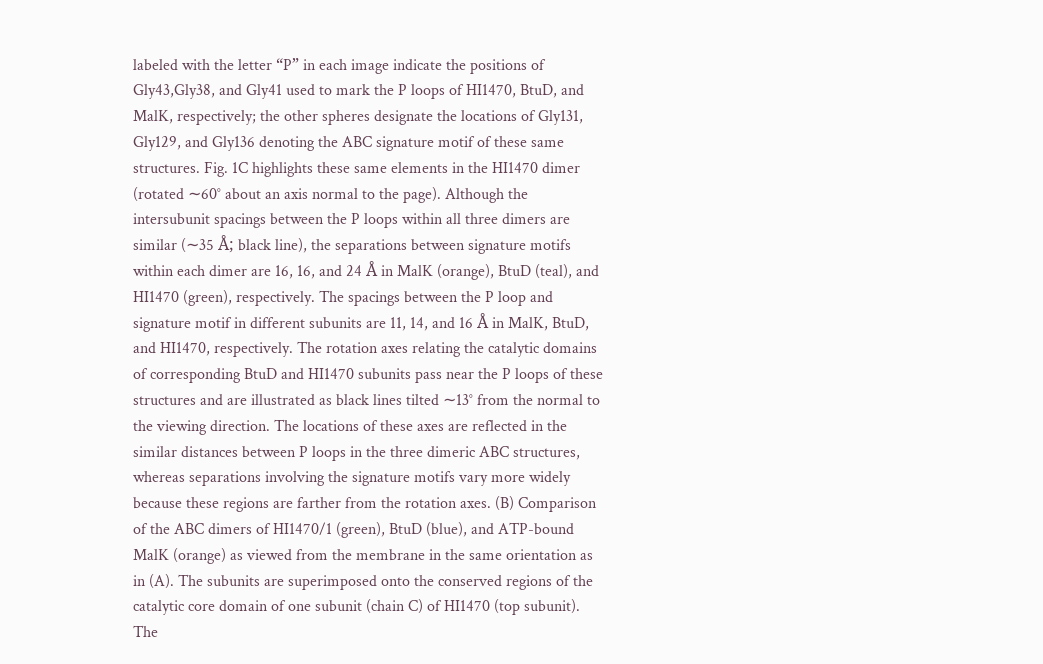labeled with the letter “P” in each image indicate the positions of Gly43,Gly38, and Gly41 used to mark the P loops of HI1470, BtuD, and MalK, respectively; the other spheres designate the locations of Gly131, Gly129, and Gly136 denoting the ABC signature motif of these same structures. Fig. 1C highlights these same elements in the HI1470 dimer (rotated ∼60° about an axis normal to the page). Although the intersubunit spacings between the P loops within all three dimers are similar (∼35 Å; black line), the separations between signature motifs within each dimer are 16, 16, and 24 Å in MalK (orange), BtuD (teal), and HI1470 (green), respectively. The spacings between the P loop and signature motif in different subunits are 11, 14, and 16 Å in MalK, BtuD, and HI1470, respectively. The rotation axes relating the catalytic domains of corresponding BtuD and HI1470 subunits pass near the P loops of these structures and are illustrated as black lines tilted ∼13° from the normal to the viewing direction. The locations of these axes are reflected in the similar distances between P loops in the three dimeric ABC structures, whereas separations involving the signature motifs vary more widely because these regions are farther from the rotation axes. (B) Comparison of the ABC dimers of HI1470/1 (green), BtuD (blue), and ATP-bound MalK (orange) as viewed from the membrane in the same orientation as in (A). The subunits are superimposed onto the conserved regions of the catalytic core domain of one subunit (chain C) of HI1470 (top subunit). The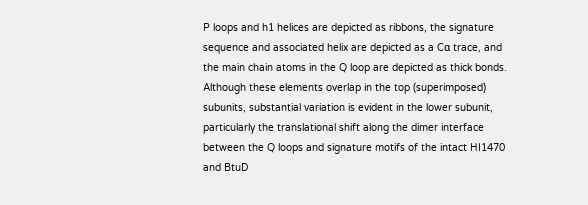P loops and h1 helices are depicted as ribbons, the signature sequence and associated helix are depicted as a Cα trace, and the main chain atoms in the Q loop are depicted as thick bonds. Although these elements overlap in the top (superimposed) subunits, substantial variation is evident in the lower subunit, particularly the translational shift along the dimer interface between the Q loops and signature motifs of the intact HI1470 and BtuD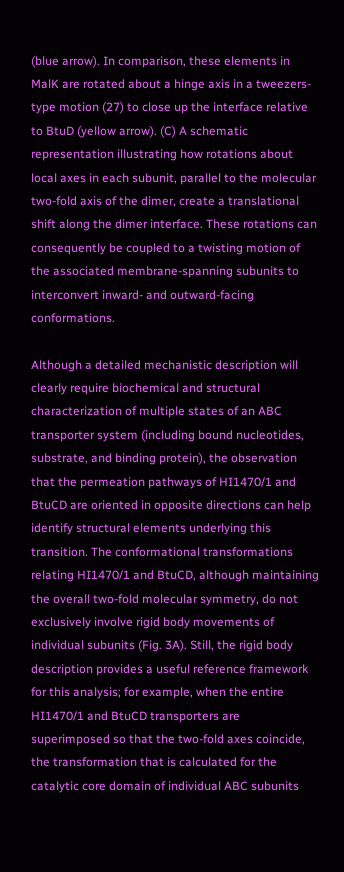(blue arrow). In comparison, these elements in MalK are rotated about a hinge axis in a tweezers-type motion (27) to close up the interface relative to BtuD (yellow arrow). (C) A schematic representation illustrating how rotations about local axes in each subunit, parallel to the molecular two-fold axis of the dimer, create a translational shift along the dimer interface. These rotations can consequently be coupled to a twisting motion of the associated membrane-spanning subunits to interconvert inward- and outward-facing conformations.

Although a detailed mechanistic description will clearly require biochemical and structural characterization of multiple states of an ABC transporter system (including bound nucleotides, substrate, and binding protein), the observation that the permeation pathways of HI1470/1 and BtuCD are oriented in opposite directions can help identify structural elements underlying this transition. The conformational transformations relating HI1470/1 and BtuCD, although maintaining the overall two-fold molecular symmetry, do not exclusively involve rigid body movements of individual subunits (Fig. 3A). Still, the rigid body description provides a useful reference framework for this analysis; for example, when the entire HI1470/1 and BtuCD transporters are superimposed so that the two-fold axes coincide, the transformation that is calculated for the catalytic core domain of individual ABC subunits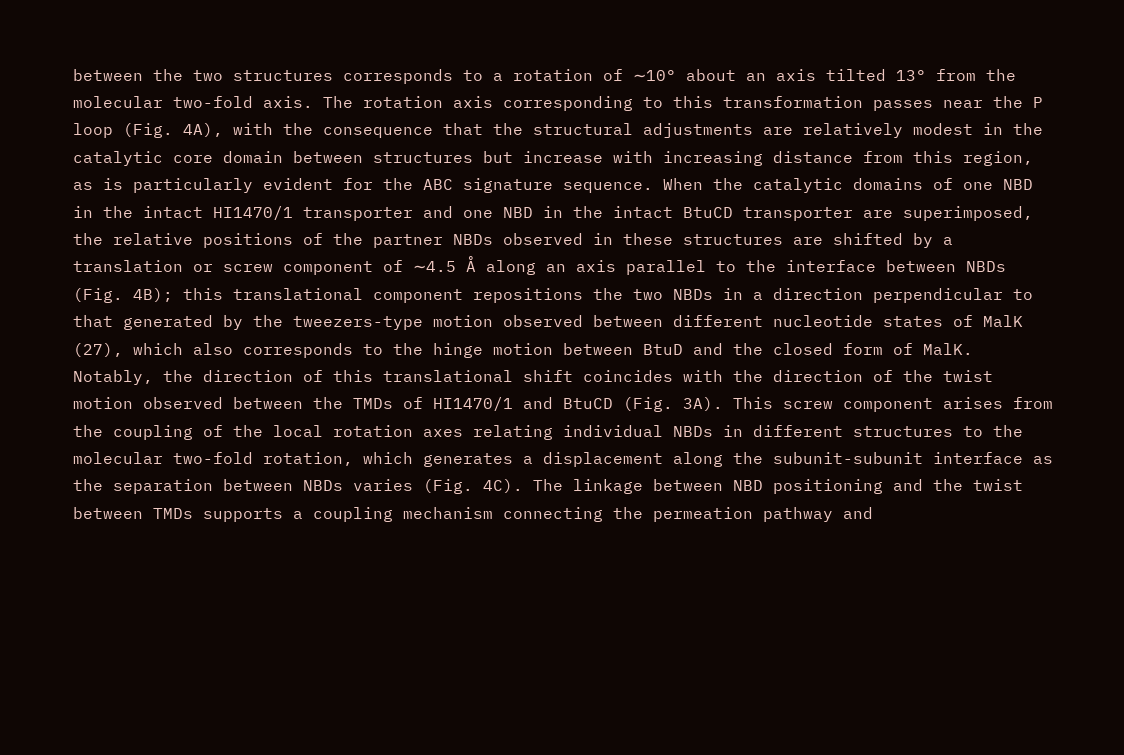between the two structures corresponds to a rotation of ∼10° about an axis tilted 13° from the molecular two-fold axis. The rotation axis corresponding to this transformation passes near the P loop (Fig. 4A), with the consequence that the structural adjustments are relatively modest in the catalytic core domain between structures but increase with increasing distance from this region, as is particularly evident for the ABC signature sequence. When the catalytic domains of one NBD in the intact HI1470/1 transporter and one NBD in the intact BtuCD transporter are superimposed, the relative positions of the partner NBDs observed in these structures are shifted by a translation or screw component of ∼4.5 Å along an axis parallel to the interface between NBDs (Fig. 4B); this translational component repositions the two NBDs in a direction perpendicular to that generated by the tweezers-type motion observed between different nucleotide states of MalK (27), which also corresponds to the hinge motion between BtuD and the closed form of MalK. Notably, the direction of this translational shift coincides with the direction of the twist motion observed between the TMDs of HI1470/1 and BtuCD (Fig. 3A). This screw component arises from the coupling of the local rotation axes relating individual NBDs in different structures to the molecular two-fold rotation, which generates a displacement along the subunit-subunit interface as the separation between NBDs varies (Fig. 4C). The linkage between NBD positioning and the twist between TMDs supports a coupling mechanism connecting the permeation pathway and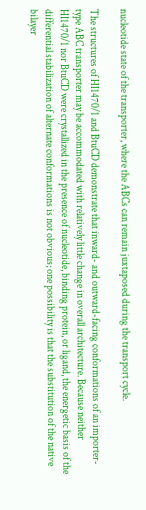nucleotide state of the transporter, where the ABCs can remain juxtaposed during the transport cycle.

The structures of HI1470/1 and BtuCD demonstrate that inward- and outward-facing conformations of an importer-type ABC transporter may be accommodated with relatively little change in overall architecture. Because neither HI1470/1 nor BtuCD were crystallized in the presence of nucleotide, binding protein, or ligand, the energetic basis of the differential stabilization of alternate conformations is not obvious; one possibility is that the substitution of the native bilayer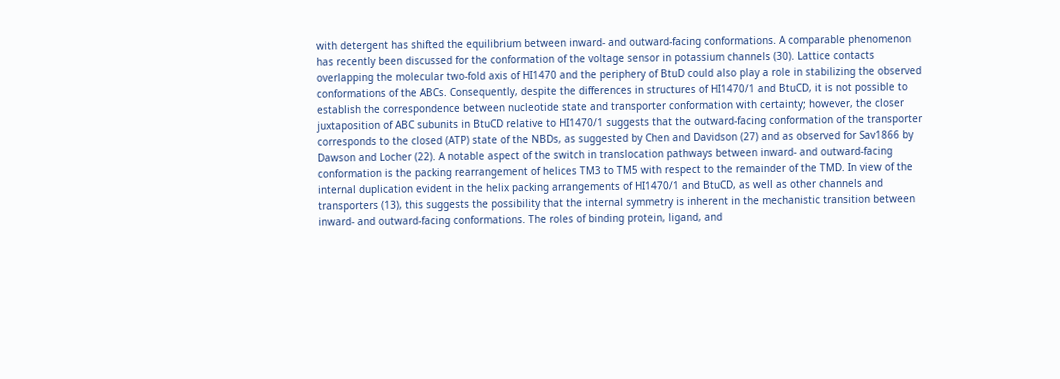with detergent has shifted the equilibrium between inward- and outward-facing conformations. A comparable phenomenon has recently been discussed for the conformation of the voltage sensor in potassium channels (30). Lattice contacts overlapping the molecular two-fold axis of HI1470 and the periphery of BtuD could also play a role in stabilizing the observed conformations of the ABCs. Consequently, despite the differences in structures of HI1470/1 and BtuCD, it is not possible to establish the correspondence between nucleotide state and transporter conformation with certainty; however, the closer juxtaposition of ABC subunits in BtuCD relative to HI1470/1 suggests that the outward-facing conformation of the transporter corresponds to the closed (ATP) state of the NBDs, as suggested by Chen and Davidson (27) and as observed for Sav1866 by Dawson and Locher (22). A notable aspect of the switch in translocation pathways between inward- and outward-facing conformation is the packing rearrangement of helices TM3 to TM5 with respect to the remainder of the TMD. In view of the internal duplication evident in the helix packing arrangements of HI1470/1 and BtuCD, as well as other channels and transporters (13), this suggests the possibility that the internal symmetry is inherent in the mechanistic transition between inward- and outward-facing conformations. The roles of binding protein, ligand, and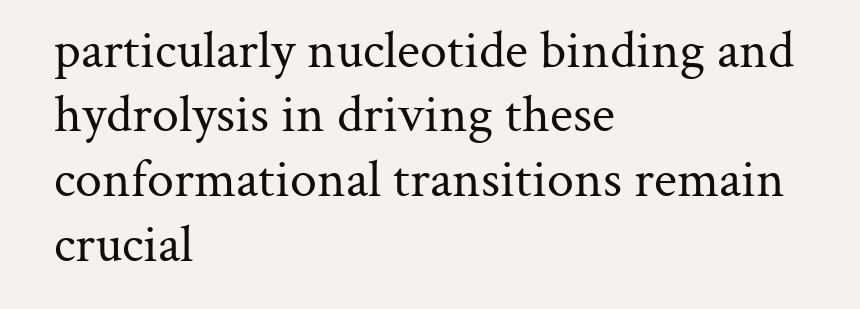particularly nucleotide binding and hydrolysis in driving these conformational transitions remain crucial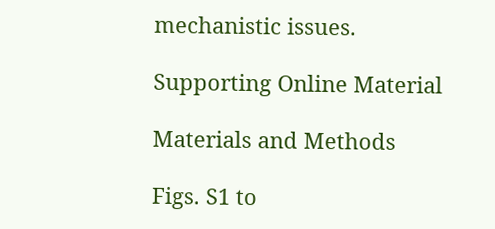mechanistic issues.

Supporting Online Material

Materials and Methods

Figs. S1 to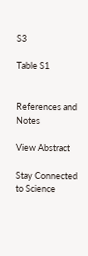S3

Table S1


References and Notes

View Abstract

Stay Connected to Science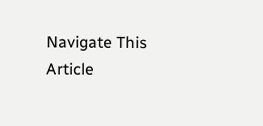Navigate This Article